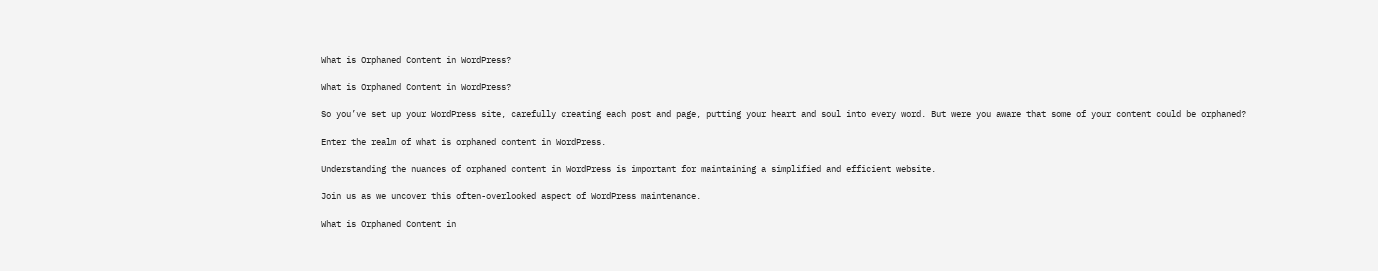What is Orphaned Content in WordPress?

What is Orphaned Content in WordPress?

So you’ve set up your WordPress site, carefully creating each post and page, putting your heart and soul into every word. But were you aware that some of your content could be orphaned?

Enter the realm of what is orphaned content in WordPress.

Understanding the nuances of orphaned content in WordPress is important for maintaining a simplified and efficient website.

Join us as we uncover this often-overlooked aspect of WordPress maintenance.

What is Orphaned Content in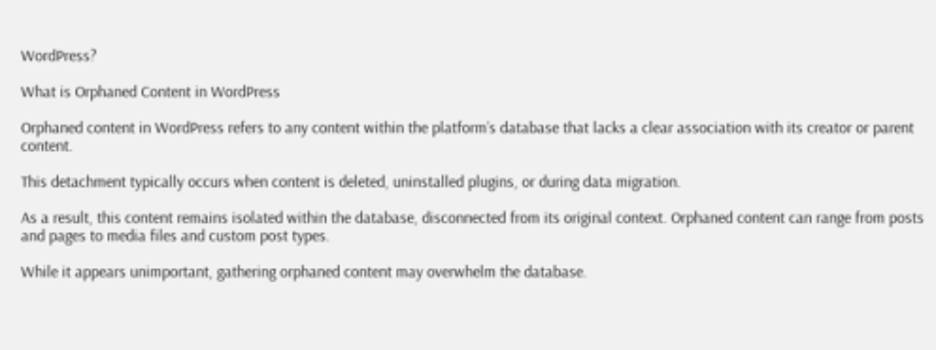WordPress?

What is Orphaned Content in WordPress

Orphaned content in WordPress refers to any content within the platform’s database that lacks a clear association with its creator or parent content.

This detachment typically occurs when content is deleted, uninstalled plugins, or during data migration.

As a result, this content remains isolated within the database, disconnected from its original context. Orphaned content can range from posts and pages to media files and custom post types.

While it appears unimportant, gathering orphaned content may overwhelm the database.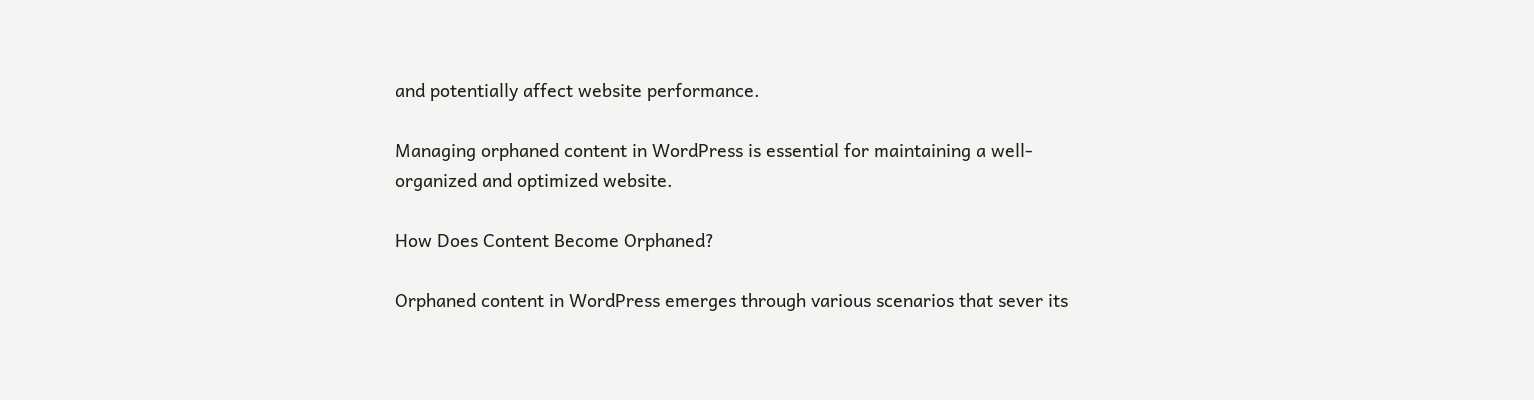and potentially affect website performance.

Managing orphaned content in WordPress is essential for maintaining a well-organized and optimized website.

How Does Content Become Orphaned?

Orphaned content in WordPress emerges through various scenarios that sever its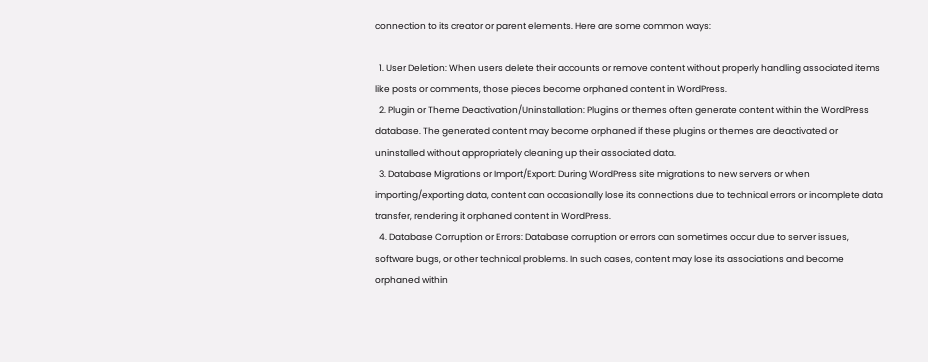connection to its creator or parent elements. Here are some common ways:

  1. User Deletion: When users delete their accounts or remove content without properly handling associated items like posts or comments, those pieces become orphaned content in WordPress.
  2. Plugin or Theme Deactivation/Uninstallation: Plugins or themes often generate content within the WordPress database. The generated content may become orphaned if these plugins or themes are deactivated or uninstalled without appropriately cleaning up their associated data.
  3. Database Migrations or Import/Export: During WordPress site migrations to new servers or when importing/exporting data, content can occasionally lose its connections due to technical errors or incomplete data transfer, rendering it orphaned content in WordPress.
  4. Database Corruption or Errors: Database corruption or errors can sometimes occur due to server issues, software bugs, or other technical problems. In such cases, content may lose its associations and become orphaned within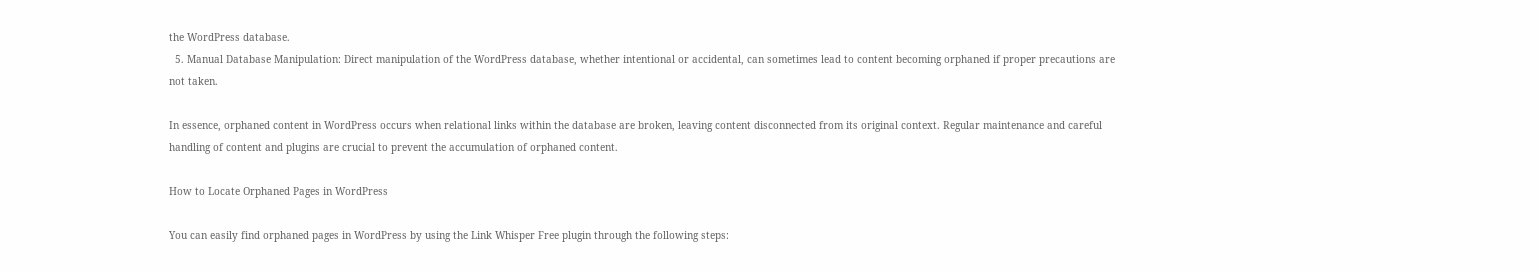the WordPress database.
  5. Manual Database Manipulation: Direct manipulation of the WordPress database, whether intentional or accidental, can sometimes lead to content becoming orphaned if proper precautions are not taken.

In essence, orphaned content in WordPress occurs when relational links within the database are broken, leaving content disconnected from its original context. Regular maintenance and careful handling of content and plugins are crucial to prevent the accumulation of orphaned content.

How to Locate Orphaned Pages in WordPress

You can easily find orphaned pages in WordPress by using the Link Whisper Free plugin through the following steps: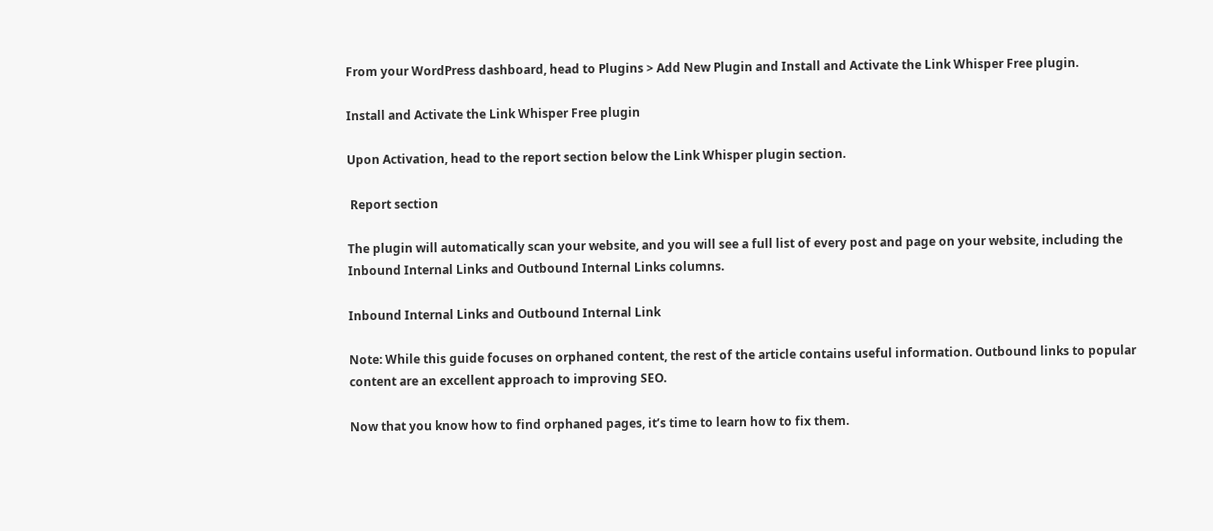From your WordPress dashboard, head to Plugins > Add New Plugin and Install and Activate the Link Whisper Free plugin.

Install and Activate the Link Whisper Free plugin

Upon Activation, head to the report section below the Link Whisper plugin section.

 Report section

The plugin will automatically scan your website, and you will see a full list of every post and page on your website, including the Inbound Internal Links and Outbound Internal Links columns.

Inbound Internal Links and Outbound Internal Link

Note: While this guide focuses on orphaned content, the rest of the article contains useful information. Outbound links to popular content are an excellent approach to improving SEO.

Now that you know how to find orphaned pages, it’s time to learn how to fix them.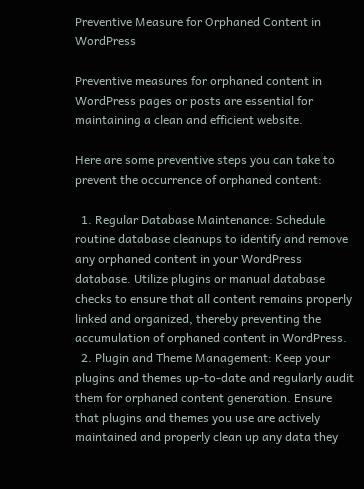Preventive Measure for Orphaned Content in WordPress

Preventive measures for orphaned content in WordPress pages or posts are essential for maintaining a clean and efficient website.

Here are some preventive steps you can take to prevent the occurrence of orphaned content:

  1. Regular Database Maintenance: Schedule routine database cleanups to identify and remove any orphaned content in your WordPress database. Utilize plugins or manual database checks to ensure that all content remains properly linked and organized, thereby preventing the accumulation of orphaned content in WordPress.
  2. Plugin and Theme Management: Keep your plugins and themes up-to-date and regularly audit them for orphaned content generation. Ensure that plugins and themes you use are actively maintained and properly clean up any data they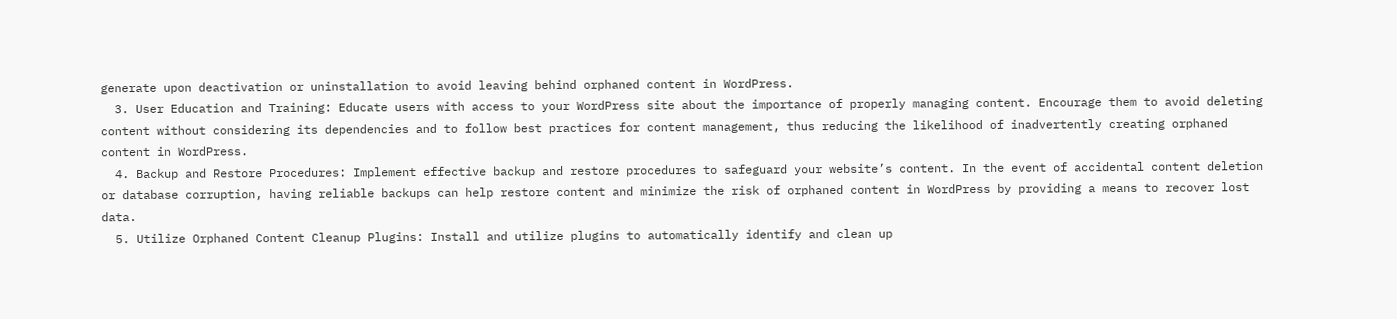generate upon deactivation or uninstallation to avoid leaving behind orphaned content in WordPress.
  3. User Education and Training: Educate users with access to your WordPress site about the importance of properly managing content. Encourage them to avoid deleting content without considering its dependencies and to follow best practices for content management, thus reducing the likelihood of inadvertently creating orphaned content in WordPress.
  4. Backup and Restore Procedures: Implement effective backup and restore procedures to safeguard your website’s content. In the event of accidental content deletion or database corruption, having reliable backups can help restore content and minimize the risk of orphaned content in WordPress by providing a means to recover lost data.
  5. Utilize Orphaned Content Cleanup Plugins: Install and utilize plugins to automatically identify and clean up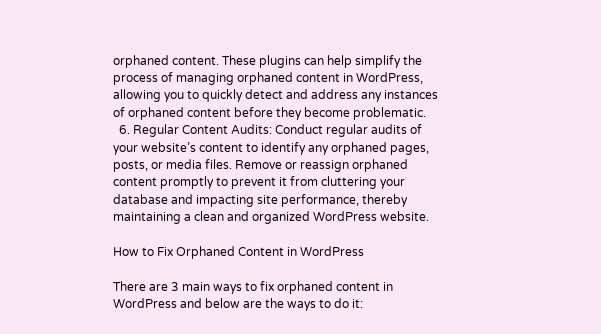orphaned content. These plugins can help simplify the process of managing orphaned content in WordPress, allowing you to quickly detect and address any instances of orphaned content before they become problematic.
  6. Regular Content Audits: Conduct regular audits of your website’s content to identify any orphaned pages, posts, or media files. Remove or reassign orphaned content promptly to prevent it from cluttering your database and impacting site performance, thereby maintaining a clean and organized WordPress website.

How to Fix Orphaned Content in WordPress

There are 3 main ways to fix orphaned content in WordPress and below are the ways to do it: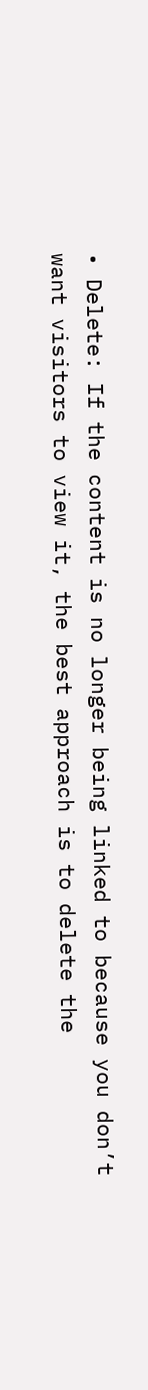• Delete: If the content is no longer being linked to because you don’t want visitors to view it, the best approach is to delete the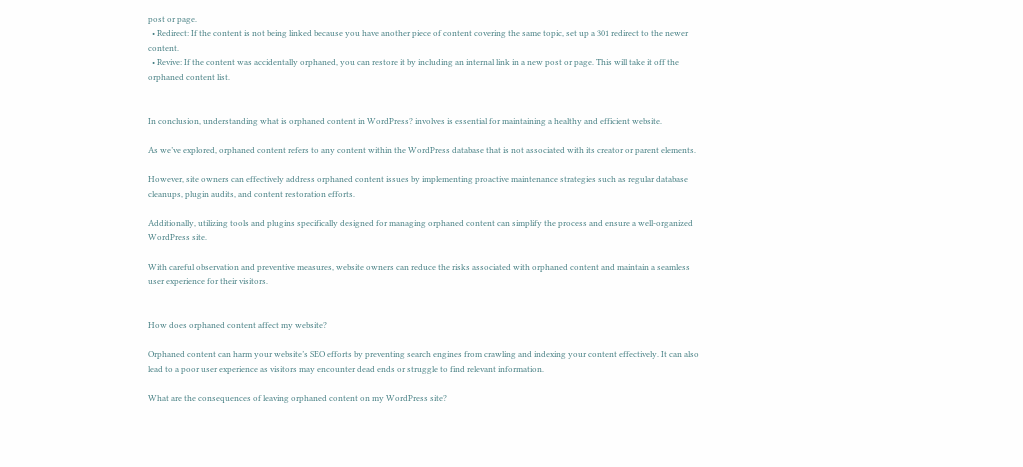post or page.
  • Redirect: If the content is not being linked because you have another piece of content covering the same topic, set up a 301 redirect to the newer content.
  • Revive: If the content was accidentally orphaned, you can restore it by including an internal link in a new post or page. This will take it off the orphaned content list.


In conclusion, understanding what is orphaned content in WordPress? involves is essential for maintaining a healthy and efficient website.

As we’ve explored, orphaned content refers to any content within the WordPress database that is not associated with its creator or parent elements.

However, site owners can effectively address orphaned content issues by implementing proactive maintenance strategies such as regular database cleanups, plugin audits, and content restoration efforts.

Additionally, utilizing tools and plugins specifically designed for managing orphaned content can simplify the process and ensure a well-organized WordPress site.

With careful observation and preventive measures, website owners can reduce the risks associated with orphaned content and maintain a seamless user experience for their visitors.


How does orphaned content affect my website?

Orphaned content can harm your website’s SEO efforts by preventing search engines from crawling and indexing your content effectively. It can also lead to a poor user experience as visitors may encounter dead ends or struggle to find relevant information.

What are the consequences of leaving orphaned content on my WordPress site?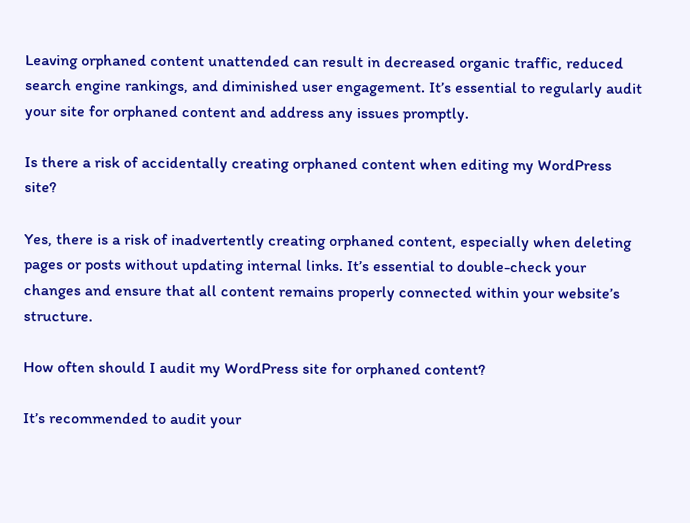Leaving orphaned content unattended can result in decreased organic traffic, reduced search engine rankings, and diminished user engagement. It’s essential to regularly audit your site for orphaned content and address any issues promptly.

Is there a risk of accidentally creating orphaned content when editing my WordPress site?

Yes, there is a risk of inadvertently creating orphaned content, especially when deleting pages or posts without updating internal links. It’s essential to double-check your changes and ensure that all content remains properly connected within your website’s structure.

How often should I audit my WordPress site for orphaned content?

It’s recommended to audit your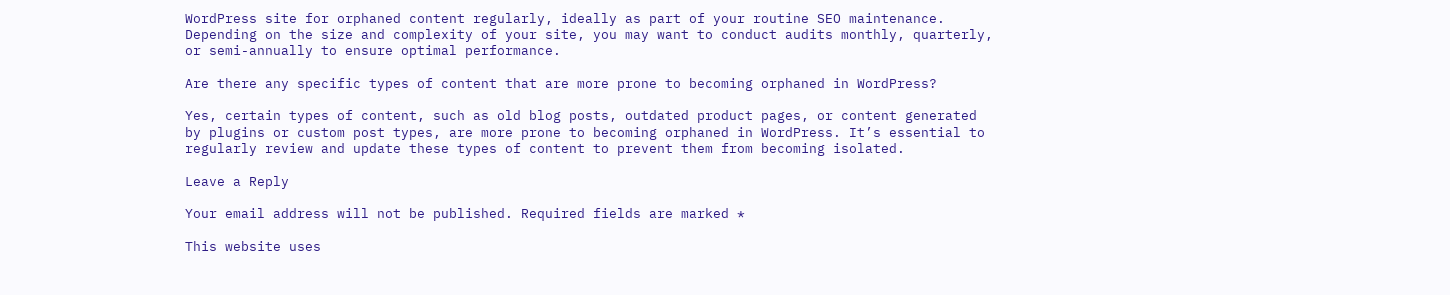WordPress site for orphaned content regularly, ideally as part of your routine SEO maintenance. Depending on the size and complexity of your site, you may want to conduct audits monthly, quarterly, or semi-annually to ensure optimal performance.

Are there any specific types of content that are more prone to becoming orphaned in WordPress?

Yes, certain types of content, such as old blog posts, outdated product pages, or content generated by plugins or custom post types, are more prone to becoming orphaned in WordPress. It’s essential to regularly review and update these types of content to prevent them from becoming isolated.

Leave a Reply

Your email address will not be published. Required fields are marked *

This website uses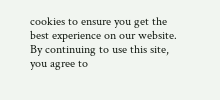cookies to ensure you get the best experience on our website. By continuing to use this site, you agree to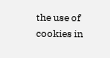the use of cookies in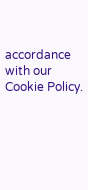accordance with our Cookie Policy.